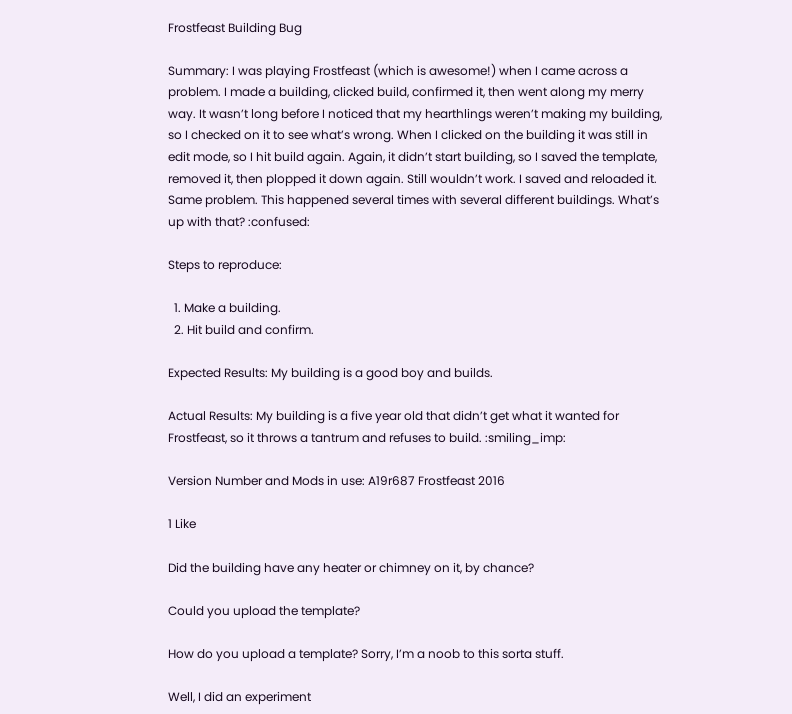Frostfeast Building Bug

Summary: I was playing Frostfeast (which is awesome!) when I came across a problem. I made a building, clicked build, confirmed it, then went along my merry way. It wasn’t long before I noticed that my hearthlings weren’t making my building, so I checked on it to see what’s wrong. When I clicked on the building it was still in edit mode, so I hit build again. Again, it didn’t start building, so I saved the template, removed it, then plopped it down again. Still wouldn’t work. I saved and reloaded it. Same problem. This happened several times with several different buildings. What’s up with that? :confused:

Steps to reproduce:

  1. Make a building.
  2. Hit build and confirm.

Expected Results: My building is a good boy and builds.

Actual Results: My building is a five year old that didn’t get what it wanted for Frostfeast, so it throws a tantrum and refuses to build. :smiling_imp:

Version Number and Mods in use: A19r687 Frostfeast 2016

1 Like

Did the building have any heater or chimney on it, by chance?

Could you upload the template?

How do you upload a template? Sorry, I’m a noob to this sorta stuff.

Well, I did an experiment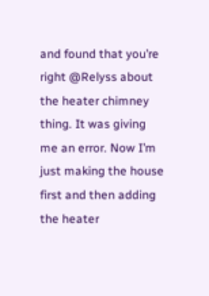and found that you’re right @Relyss about the heater chimney thing. It was giving me an error. Now I’m just making the house first and then adding the heater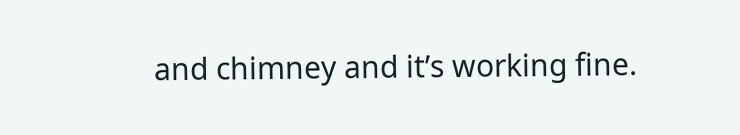and chimney and it’s working fine.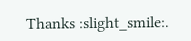Thanks :slight_smile:.